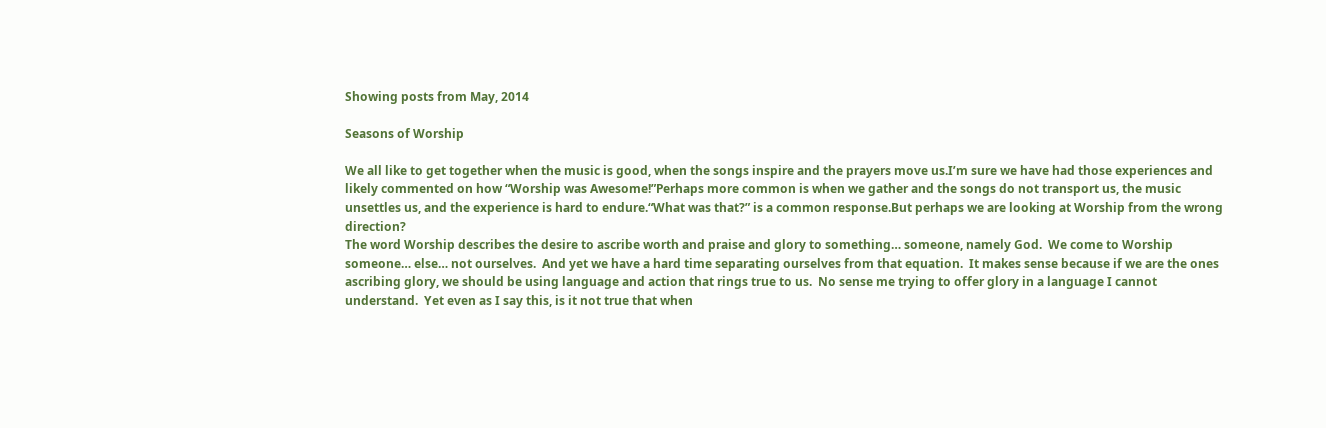Showing posts from May, 2014

Seasons of Worship

We all like to get together when the music is good, when the songs inspire and the prayers move us.I’m sure we have had those experiences and likely commented on how “Worship was Awesome!”Perhaps more common is when we gather and the songs do not transport us, the music unsettles us, and the experience is hard to endure.“What was that?” is a common response.But perhaps we are looking at Worship from the wrong direction?
The word Worship describes the desire to ascribe worth and praise and glory to something… someone, namely God.  We come to Worship someone… else… not ourselves.  And yet we have a hard time separating ourselves from that equation.  It makes sense because if we are the ones ascribing glory, we should be using language and action that rings true to us.  No sense me trying to offer glory in a language I cannot understand.  Yet even as I say this, is it not true that when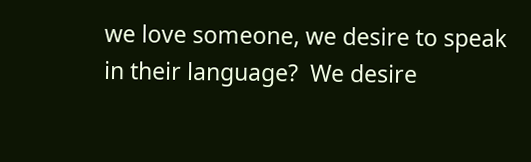we love someone, we desire to speak in their language?  We desire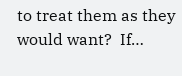to treat them as they would want?  If…